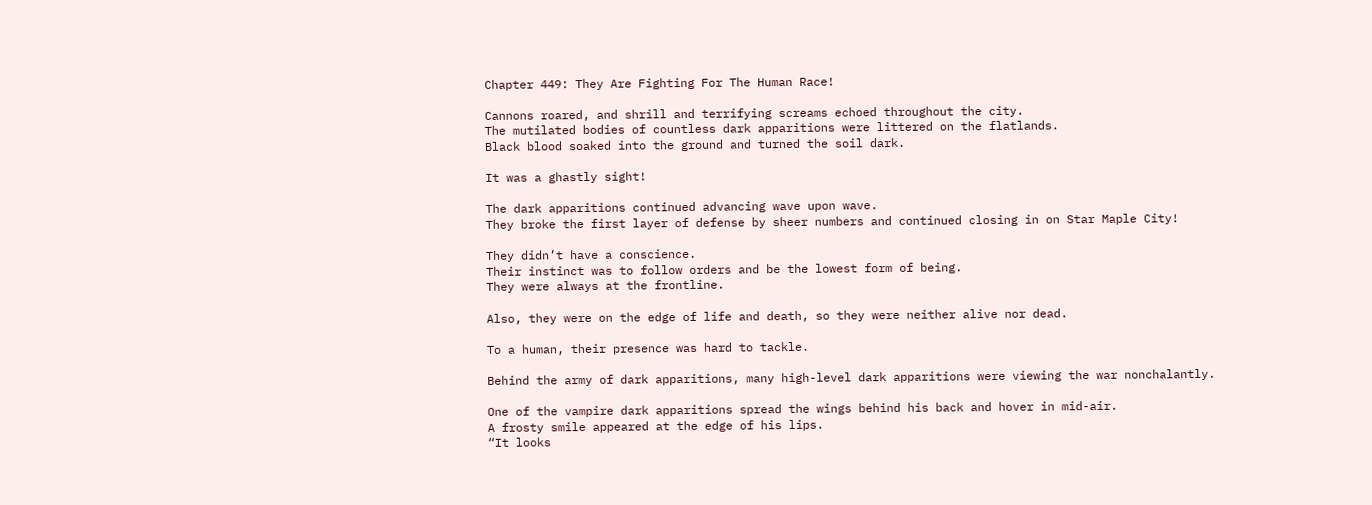Chapter 449: They Are Fighting For The Human Race!

Cannons roared, and shrill and terrifying screams echoed throughout the city.
The mutilated bodies of countless dark apparitions were littered on the flatlands.
Black blood soaked into the ground and turned the soil dark.

It was a ghastly sight!

The dark apparitions continued advancing wave upon wave.
They broke the first layer of defense by sheer numbers and continued closing in on Star Maple City!

They didn’t have a conscience.
Their instinct was to follow orders and be the lowest form of being.
They were always at the frontline.

Also, they were on the edge of life and death, so they were neither alive nor dead.

To a human, their presence was hard to tackle.

Behind the army of dark apparitions, many high-level dark apparitions were viewing the war nonchalantly.

One of the vampire dark apparitions spread the wings behind his back and hover in mid-air.
A frosty smile appeared at the edge of his lips.
“It looks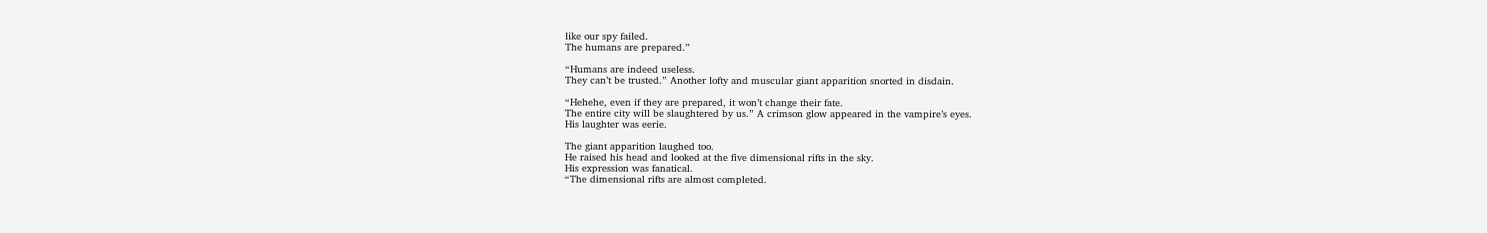like our spy failed.
The humans are prepared.”

“Humans are indeed useless.
They can’t be trusted.” Another lofty and muscular giant apparition snorted in disdain.

“Hehehe, even if they are prepared, it won’t change their fate.
The entire city will be slaughtered by us.” A crimson glow appeared in the vampire’s eyes.
His laughter was eerie.

The giant apparition laughed too.
He raised his head and looked at the five dimensional rifts in the sky.
His expression was fanatical.
“The dimensional rifts are almost completed.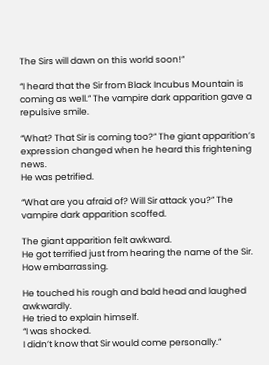The Sirs will dawn on this world soon!”

“I heard that the Sir from Black Incubus Mountain is coming as well.” The vampire dark apparition gave a repulsive smile.

“What? That Sir is coming too?” The giant apparition’s expression changed when he heard this frightening news.
He was petrified.

“What are you afraid of? Will Sir attack you?” The vampire dark apparition scoffed.

The giant apparition felt awkward.
He got terrified just from hearing the name of the Sir.
How embarrassing.

He touched his rough and bald head and laughed awkwardly.
He tried to explain himself.
“I was shocked.
I didn’t know that Sir would come personally.”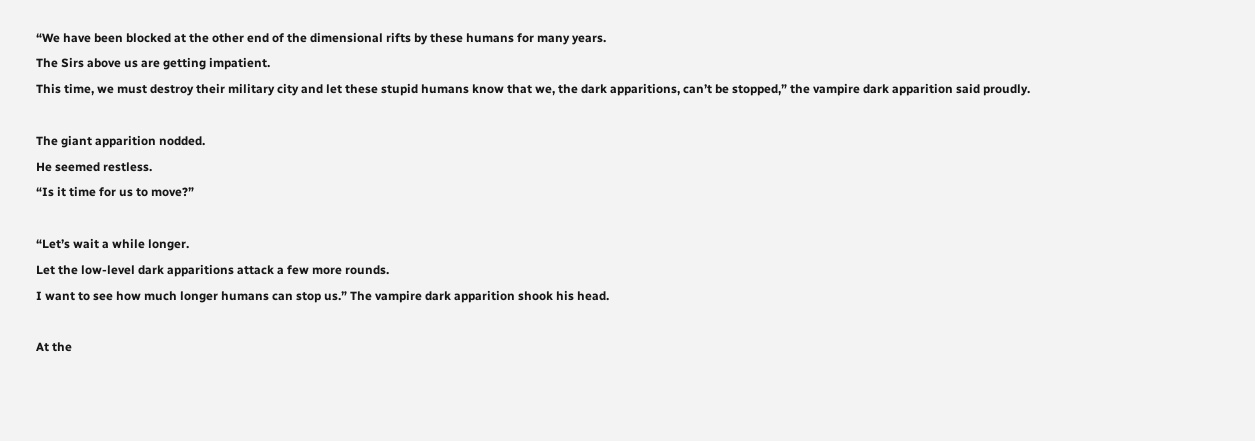“We have been blocked at the other end of the dimensional rifts by these humans for many years.
The Sirs above us are getting impatient.
This time, we must destroy their military city and let these stupid humans know that we, the dark apparitions, can’t be stopped,” the vampire dark apparition said proudly.

The giant apparition nodded.
He seemed restless.
“Is it time for us to move?”

“Let’s wait a while longer.
Let the low-level dark apparitions attack a few more rounds.
I want to see how much longer humans can stop us.” The vampire dark apparition shook his head.

At the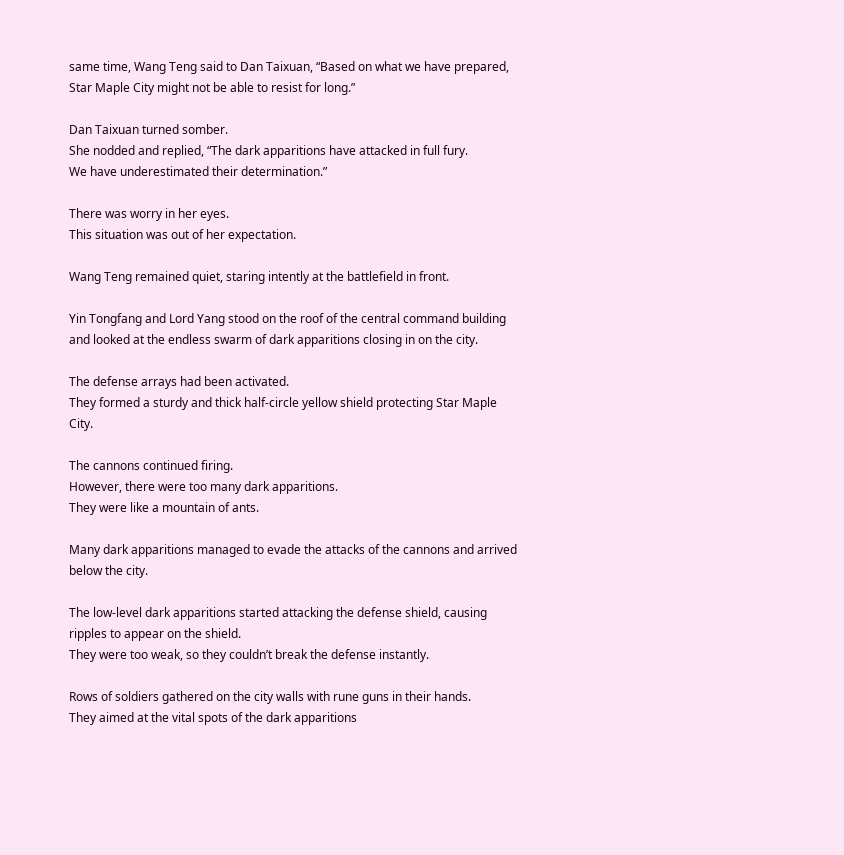same time, Wang Teng said to Dan Taixuan, “Based on what we have prepared, Star Maple City might not be able to resist for long.”

Dan Taixuan turned somber.
She nodded and replied, “The dark apparitions have attacked in full fury.
We have underestimated their determination.”

There was worry in her eyes.
This situation was out of her expectation.

Wang Teng remained quiet, staring intently at the battlefield in front.

Yin Tongfang and Lord Yang stood on the roof of the central command building and looked at the endless swarm of dark apparitions closing in on the city.

The defense arrays had been activated.
They formed a sturdy and thick half-circle yellow shield protecting Star Maple City.

The cannons continued firing.
However, there were too many dark apparitions.
They were like a mountain of ants.

Many dark apparitions managed to evade the attacks of the cannons and arrived below the city.

The low-level dark apparitions started attacking the defense shield, causing ripples to appear on the shield.
They were too weak, so they couldn’t break the defense instantly.

Rows of soldiers gathered on the city walls with rune guns in their hands.
They aimed at the vital spots of the dark apparitions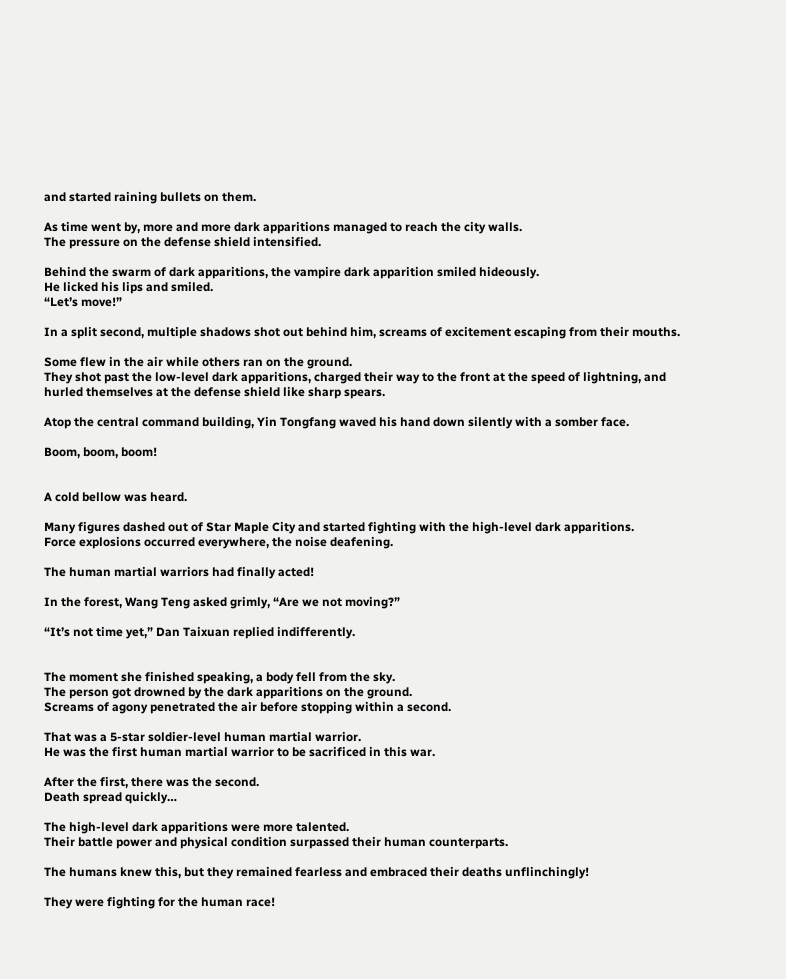and started raining bullets on them.

As time went by, more and more dark apparitions managed to reach the city walls.
The pressure on the defense shield intensified.

Behind the swarm of dark apparitions, the vampire dark apparition smiled hideously.
He licked his lips and smiled.
“Let’s move!”

In a split second, multiple shadows shot out behind him, screams of excitement escaping from their mouths.

Some flew in the air while others ran on the ground.
They shot past the low-level dark apparitions, charged their way to the front at the speed of lightning, and hurled themselves at the defense shield like sharp spears.

Atop the central command building, Yin Tongfang waved his hand down silently with a somber face.

Boom, boom, boom!


A cold bellow was heard.

Many figures dashed out of Star Maple City and started fighting with the high-level dark apparitions.
Force explosions occurred everywhere, the noise deafening.

The human martial warriors had finally acted!

In the forest, Wang Teng asked grimly, “Are we not moving?”

“It’s not time yet,” Dan Taixuan replied indifferently.


The moment she finished speaking, a body fell from the sky.
The person got drowned by the dark apparitions on the ground.
Screams of agony penetrated the air before stopping within a second.

That was a 5-star soldier-level human martial warrior.
He was the first human martial warrior to be sacrificed in this war.

After the first, there was the second.
Death spread quickly…

The high-level dark apparitions were more talented.
Their battle power and physical condition surpassed their human counterparts.

The humans knew this, but they remained fearless and embraced their deaths unflinchingly!

They were fighting for the human race!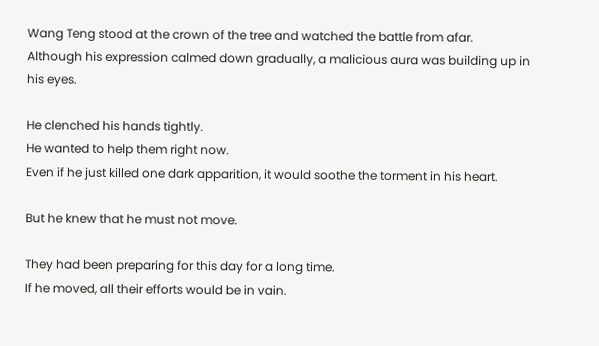Wang Teng stood at the crown of the tree and watched the battle from afar.
Although his expression calmed down gradually, a malicious aura was building up in his eyes.

He clenched his hands tightly.
He wanted to help them right now.
Even if he just killed one dark apparition, it would soothe the torment in his heart.

But he knew that he must not move.

They had been preparing for this day for a long time.
If he moved, all their efforts would be in vain.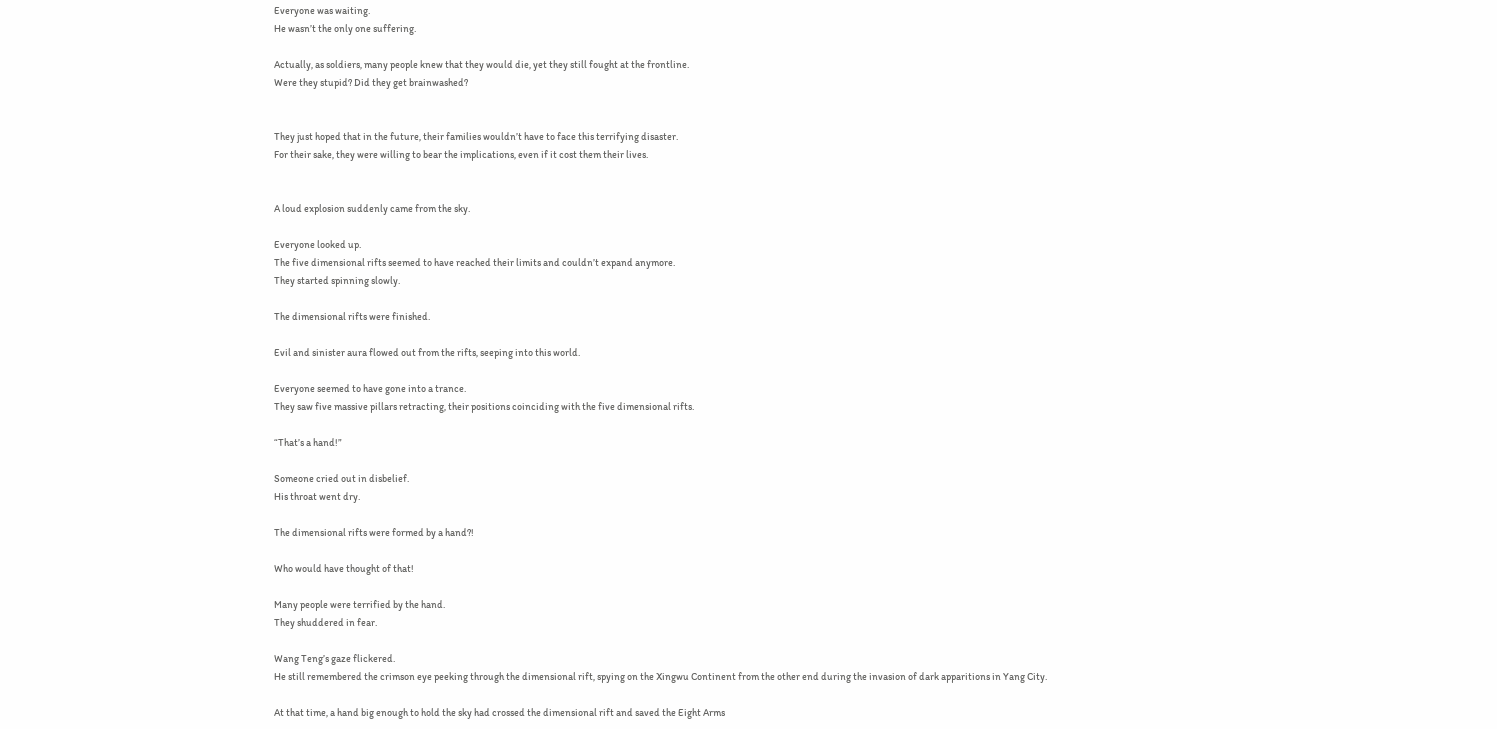Everyone was waiting.
He wasn’t the only one suffering.

Actually, as soldiers, many people knew that they would die, yet they still fought at the frontline.
Were they stupid? Did they get brainwashed?


They just hoped that in the future, their families wouldn’t have to face this terrifying disaster.
For their sake, they were willing to bear the implications, even if it cost them their lives.


A loud explosion suddenly came from the sky.

Everyone looked up.
The five dimensional rifts seemed to have reached their limits and couldn’t expand anymore.
They started spinning slowly.

The dimensional rifts were finished.

Evil and sinister aura flowed out from the rifts, seeping into this world.

Everyone seemed to have gone into a trance.
They saw five massive pillars retracting, their positions coinciding with the five dimensional rifts.

“That’s a hand!”

Someone cried out in disbelief.
His throat went dry.

The dimensional rifts were formed by a hand?!

Who would have thought of that!

Many people were terrified by the hand.
They shuddered in fear.

Wang Teng’s gaze flickered.
He still remembered the crimson eye peeking through the dimensional rift, spying on the Xingwu Continent from the other end during the invasion of dark apparitions in Yang City.

At that time, a hand big enough to hold the sky had crossed the dimensional rift and saved the Eight Arms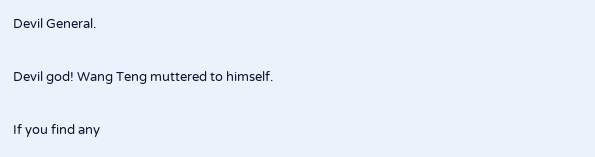Devil General.

Devil god! Wang Teng muttered to himself.

If you find any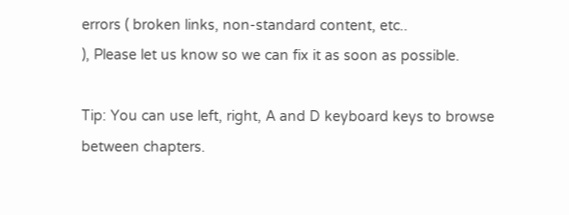errors ( broken links, non-standard content, etc..
), Please let us know so we can fix it as soon as possible.

Tip: You can use left, right, A and D keyboard keys to browse between chapters.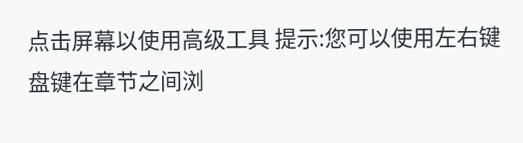点击屏幕以使用高级工具 提示:您可以使用左右键盘键在章节之间浏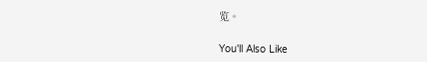览。

You'll Also Like